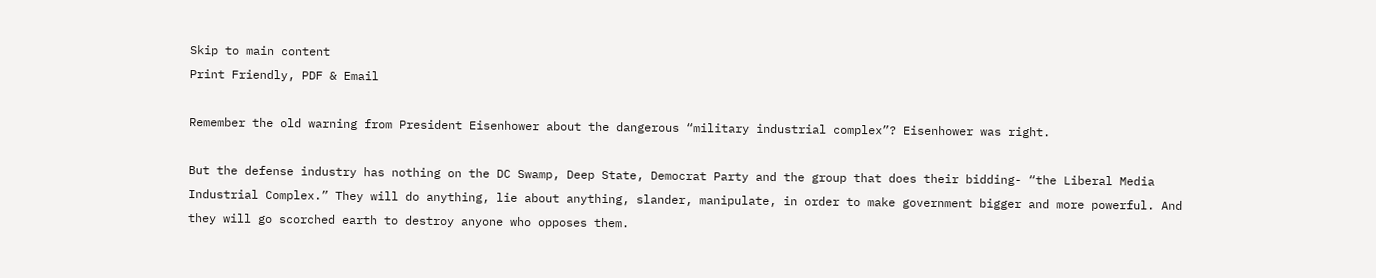Skip to main content
Print Friendly, PDF & Email

Remember the old warning from President Eisenhower about the dangerous “military industrial complex”? Eisenhower was right.

But the defense industry has nothing on the DC Swamp, Deep State, Democrat Party and the group that does their bidding- “the Liberal Media Industrial Complex.” They will do anything, lie about anything, slander, manipulate, in order to make government bigger and more powerful. And they will go scorched earth to destroy anyone who opposes them.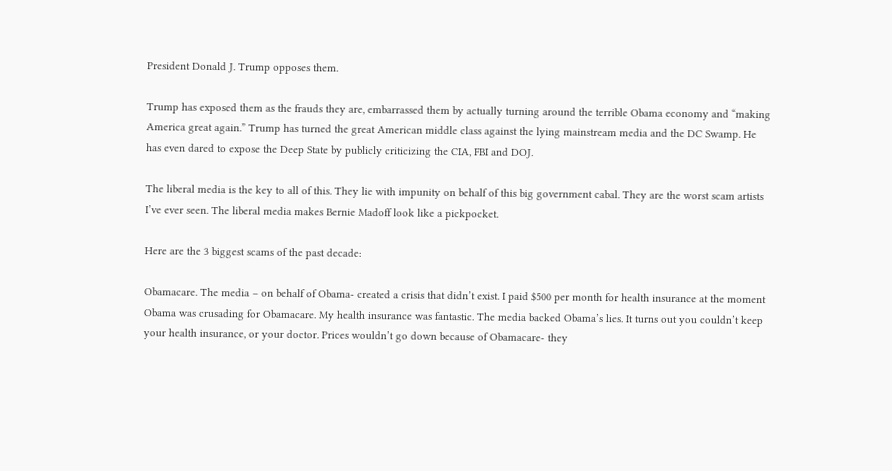President Donald J. Trump opposes them.

Trump has exposed them as the frauds they are, embarrassed them by actually turning around the terrible Obama economy and “making America great again.” Trump has turned the great American middle class against the lying mainstream media and the DC Swamp. He has even dared to expose the Deep State by publicly criticizing the CIA, FBI and DOJ.

The liberal media is the key to all of this. They lie with impunity on behalf of this big government cabal. They are the worst scam artists I’ve ever seen. The liberal media makes Bernie Madoff look like a pickpocket.

Here are the 3 biggest scams of the past decade:

Obamacare. The media – on behalf of Obama- created a crisis that didn’t exist. I paid $500 per month for health insurance at the moment Obama was crusading for Obamacare. My health insurance was fantastic. The media backed Obama’s lies. It turns out you couldn’t keep your health insurance, or your doctor. Prices wouldn’t go down because of Obamacare- they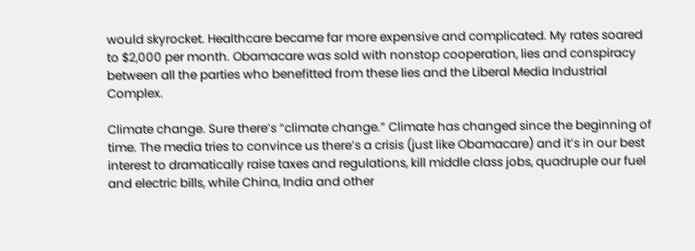would skyrocket. Healthcare became far more expensive and complicated. My rates soared to $2,000 per month. Obamacare was sold with nonstop cooperation, lies and conspiracy between all the parties who benefitted from these lies and the Liberal Media Industrial Complex.

Climate change. Sure there’s “climate change.” Climate has changed since the beginning of time. The media tries to convince us there’s a crisis (just like Obamacare) and it’s in our best interest to dramatically raise taxes and regulations, kill middle class jobs, quadruple our fuel and electric bills, while China, India and other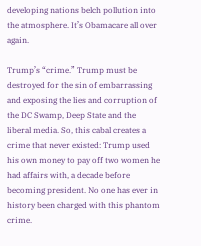developing nations belch pollution into the atmosphere. It’s Obamacare all over again.

Trump’s “crime.” Trump must be destroyed for the sin of embarrassing and exposing the lies and corruption of the DC Swamp, Deep State and the liberal media. So, this cabal creates a crime that never existed: Trump used his own money to pay off two women he had affairs with, a decade before becoming president. No one has ever in history been charged with this phantom crime.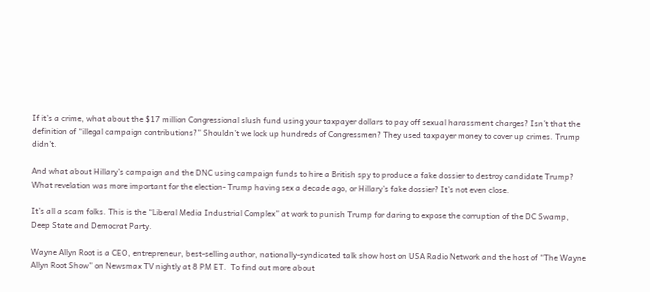If it’s a crime, what about the $17 million Congressional slush fund using your taxpayer dollars to pay off sexual harassment charges? Isn’t that the definition of “illegal campaign contributions?” Shouldn’t we lock up hundreds of Congressmen? They used taxpayer money to cover up crimes. Trump didn’t.

And what about Hillary’s campaign and the DNC using campaign funds to hire a British spy to produce a fake dossier to destroy candidate Trump? What revelation was more important for the election- Trump having sex a decade ago, or Hillary’s fake dossier? It’s not even close.

It’s all a scam folks. This is the “Liberal Media Industrial Complex” at work to punish Trump for daring to expose the corruption of the DC Swamp, Deep State and Democrat Party.

Wayne Allyn Root is a CEO, entrepreneur, best-selling author, nationally-syndicated talk show host on USA Radio Network and the host of “The Wayne Allyn Root Show” on Newsmax TV nightly at 8 PM ET.  To find out more about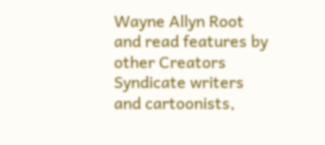Wayne Allyn Root and read features by other Creators Syndicate writers and cartoonists,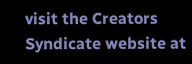visit the Creators Syndicate website at